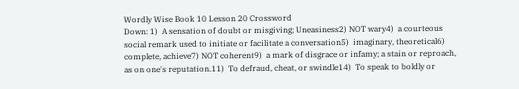Wordly Wise Book 10 Lesson 20 Crossword
Down: 1)  A sensation of doubt or misgiving; Uneasiness2) NOT wary4)  a courteous social remark used to initiate or facilitate a conversation5)  imaginary, theoretical6)  complete, achieve7) NOT coherent9)  a mark of disgrace or infamy; a stain or reproach, as on one's reputation.11)  To defraud, cheat, or swindle14)  To speak to boldly or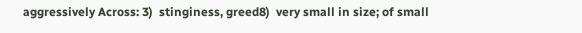aggressively Across: 3)  stinginess, greed8)  very small in size; of small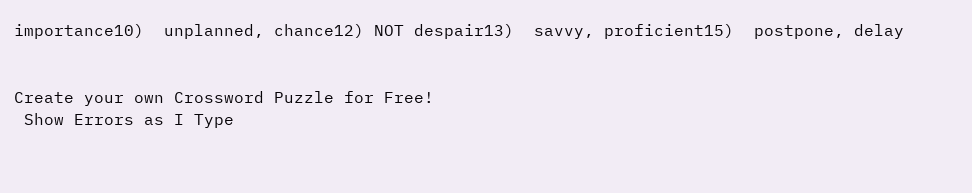importance10)  unplanned, chance12) NOT despair13)  savvy, proficient15)  postpone, delay


Create your own Crossword Puzzle for Free!
 Show Errors as I Type